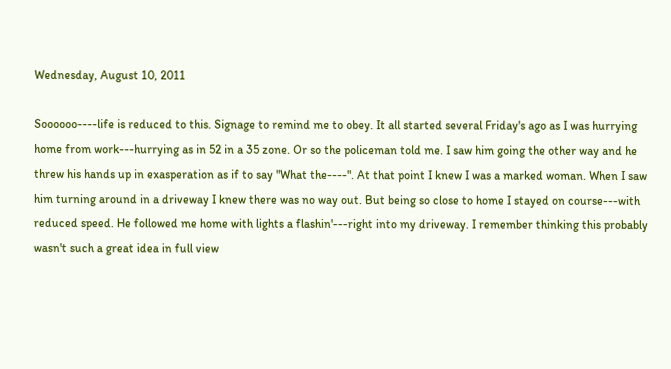Wednesday, August 10, 2011

Soooooo----life is reduced to this. Signage to remind me to obey. It all started several Friday's ago as I was hurrying home from work---hurrying as in 52 in a 35 zone. Or so the policeman told me. I saw him going the other way and he threw his hands up in exasperation as if to say "What the----". At that point I knew I was a marked woman. When I saw him turning around in a driveway I knew there was no way out. But being so close to home I stayed on course---with reduced speed. He followed me home with lights a flashin'---right into my driveway. I remember thinking this probably wasn't such a great idea in full view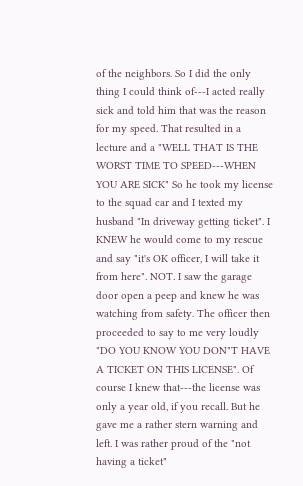of the neighbors. So I did the only thing I could think of---I acted really sick and told him that was the reason for my speed. That resulted in a lecture and a "WELL THAT IS THE WORST TIME TO SPEED---WHEN YOU ARE SICK" So he took my license to the squad car and I texted my husband "In driveway getting ticket". I KNEW he would come to my rescue and say "it's OK officer, I will take it from here". NOT. I saw the garage door open a peep and knew he was watching from safety. The officer then proceeded to say to me very loudly "DO YOU KNOW YOU DON"T HAVE A TICKET ON THIS LICENSE". Of course I knew that---the license was only a year old, if you recall. But he gave me a rather stern warning and left. I was rather proud of the "not having a ticket"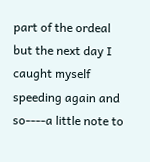part of the ordeal but the next day I caught myself speeding again and so----a little note to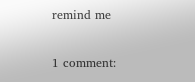remind me

1 comment: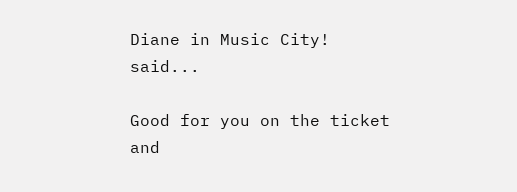Diane in Music City! said...

Good for you on the ticket and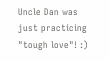Uncle Dan was just practicing "tough love"! :)